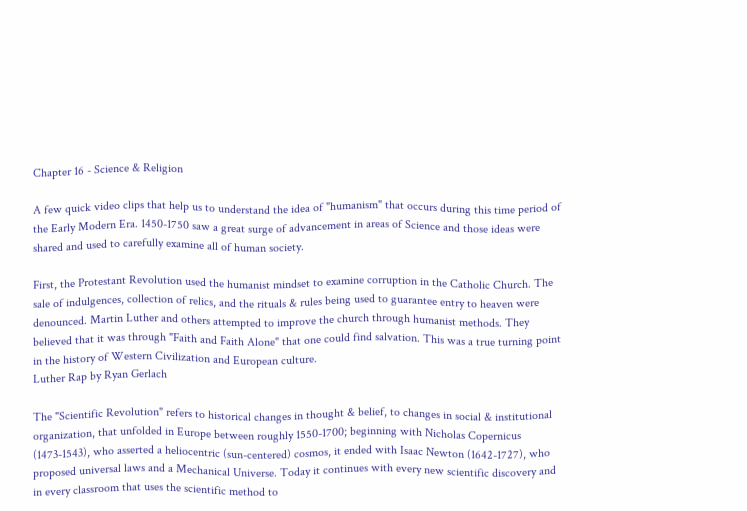Chapter 16 - Science & Religion

A few quick video clips that help us to understand the idea of "humanism" that occurs during this time period of the Early Modern Era. 1450-1750 saw a great surge of advancement in areas of Science and those ideas were shared and used to carefully examine all of human society.

First, the Protestant Revolution used the humanist mindset to examine corruption in the Catholic Church. The sale of indulgences, collection of relics, and the rituals & rules being used to guarantee entry to heaven were denounced. Martin Luther and others attempted to improve the church through humanist methods. They believed that it was through "Faith and Faith Alone" that one could find salvation. This was a true turning point in the history of Western Civilization and European culture.
Luther Rap by Ryan Gerlach

The "Scientific Revolution" refers to historical changes in thought & belief, to changes in social & institutional organization, that unfolded in Europe between roughly 1550-1700; beginning with Nicholas Copernicus (1473-1543), who asserted a heliocentric (sun-centered) cosmos, it ended with Isaac Newton (1642-1727), who proposed universal laws and a Mechanical Universe. Today it continues with every new scientific discovery and in every classroom that uses the scientific method to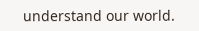understand our world.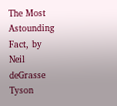The Most Astounding Fact, by Neil deGrasse Tyson